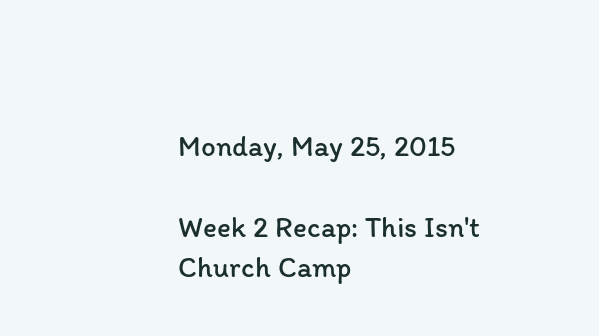Monday, May 25, 2015

Week 2 Recap: This Isn't Church Camp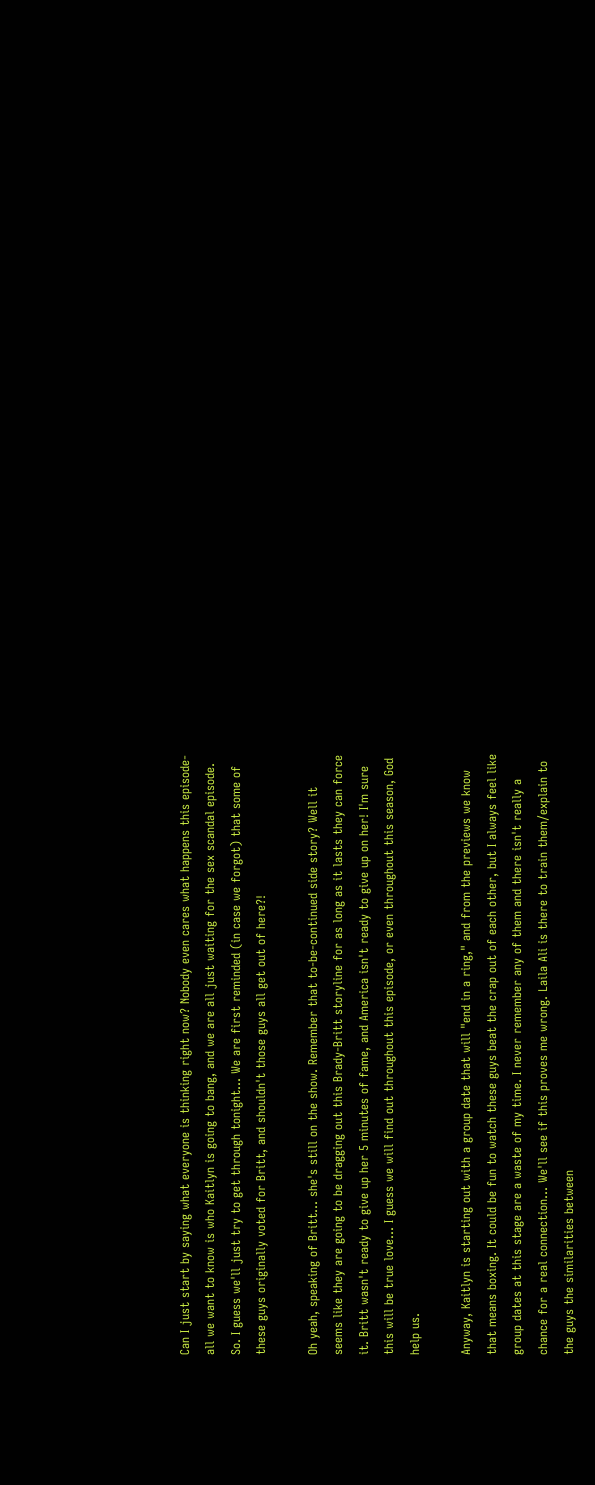Can I just start by saying what everyone is thinking right now? Nobody even cares what happens this episode- all we want to know is who Kaitlyn is going to bang, and we are all just waiting for the sex scandal episode. So. I guess we'll just try to get through tonight... We are first reminded (in case we forgot) that some of these guys originally voted for Britt, and shouldn't those guys all get out of here?!

Oh yeah, speaking of Britt... she's still on the show. Remember that to-be-continued side story? Well it seems like they are going to be dragging out this Brady-Britt storyline for as long as it lasts they can force it. Britt wasn't ready to give up her 5 minutes of fame, and America isn't ready to give up on her! I'm sure this will be true love... I guess we will find out throughout this episode, or even throughout this season, God help us.

Anyway, Kaitlyn is starting out with a group date that will "end in a ring," and from the previews we know that means boxing. It could be fun to watch these guys beat the crap out of each other, but I always feel like group dates at this stage are a waste of my time. I never remember any of them and there isn't really a chance for a real connection... We'll see if this proves me wrong. Laila Ali is there to train them/explain to the guys the similarities between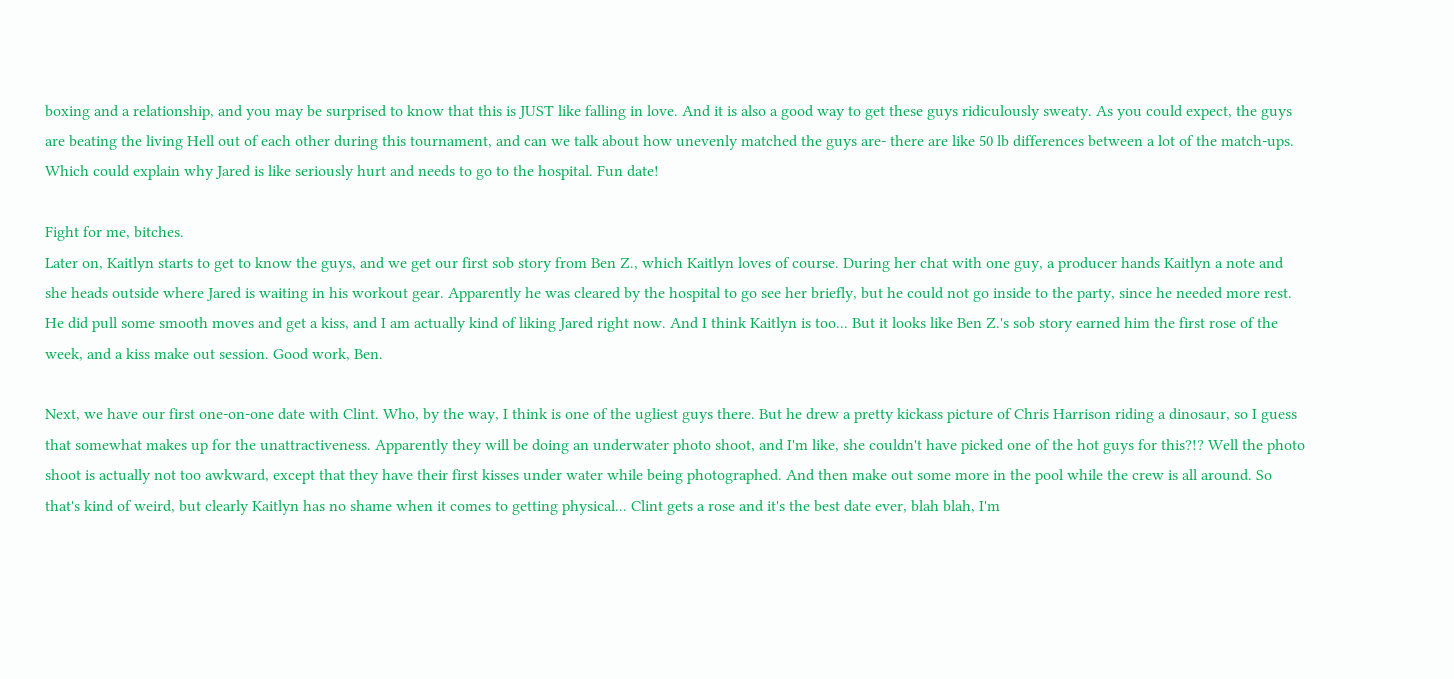boxing and a relationship, and you may be surprised to know that this is JUST like falling in love. And it is also a good way to get these guys ridiculously sweaty. As you could expect, the guys are beating the living Hell out of each other during this tournament, and can we talk about how unevenly matched the guys are- there are like 50 lb differences between a lot of the match-ups. Which could explain why Jared is like seriously hurt and needs to go to the hospital. Fun date!

Fight for me, bitches.
Later on, Kaitlyn starts to get to know the guys, and we get our first sob story from Ben Z., which Kaitlyn loves of course. During her chat with one guy, a producer hands Kaitlyn a note and she heads outside where Jared is waiting in his workout gear. Apparently he was cleared by the hospital to go see her briefly, but he could not go inside to the party, since he needed more rest. He did pull some smooth moves and get a kiss, and I am actually kind of liking Jared right now. And I think Kaitlyn is too... But it looks like Ben Z.'s sob story earned him the first rose of the week, and a kiss make out session. Good work, Ben.

Next, we have our first one-on-one date with Clint. Who, by the way, I think is one of the ugliest guys there. But he drew a pretty kickass picture of Chris Harrison riding a dinosaur, so I guess that somewhat makes up for the unattractiveness. Apparently they will be doing an underwater photo shoot, and I'm like, she couldn't have picked one of the hot guys for this?!? Well the photo shoot is actually not too awkward, except that they have their first kisses under water while being photographed. And then make out some more in the pool while the crew is all around. So that's kind of weird, but clearly Kaitlyn has no shame when it comes to getting physical... Clint gets a rose and it's the best date ever, blah blah, I'm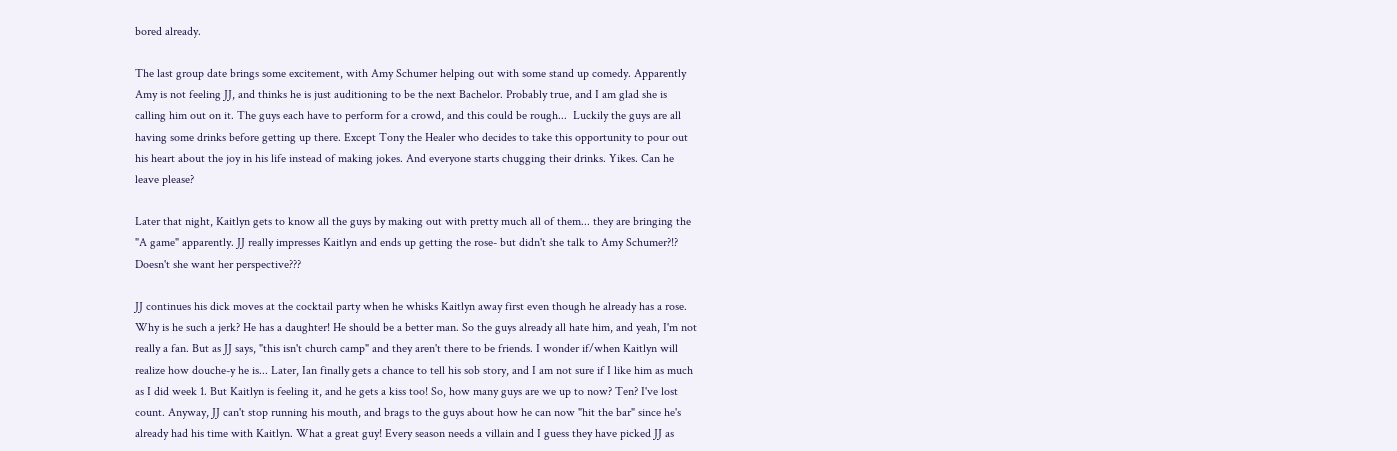bored already.

The last group date brings some excitement, with Amy Schumer helping out with some stand up comedy. Apparently Amy is not feeling JJ, and thinks he is just auditioning to be the next Bachelor. Probably true, and I am glad she is calling him out on it. The guys each have to perform for a crowd, and this could be rough...  Luckily the guys are all having some drinks before getting up there. Except Tony the Healer who decides to take this opportunity to pour out his heart about the joy in his life instead of making jokes. And everyone starts chugging their drinks. Yikes. Can he leave please?

Later that night, Kaitlyn gets to know all the guys by making out with pretty much all of them... they are bringing the "A game" apparently. JJ really impresses Kaitlyn and ends up getting the rose- but didn't she talk to Amy Schumer?!? Doesn't she want her perspective???

JJ continues his dick moves at the cocktail party when he whisks Kaitlyn away first even though he already has a rose. Why is he such a jerk? He has a daughter! He should be a better man. So the guys already all hate him, and yeah, I'm not really a fan. But as JJ says, "this isn't church camp" and they aren't there to be friends. I wonder if/when Kaitlyn will realize how douche-y he is... Later, Ian finally gets a chance to tell his sob story, and I am not sure if I like him as much as I did week 1. But Kaitlyn is feeling it, and he gets a kiss too! So, how many guys are we up to now? Ten? I've lost count. Anyway, JJ can't stop running his mouth, and brags to the guys about how he can now "hit the bar" since he's already had his time with Kaitlyn. What a great guy! Every season needs a villain and I guess they have picked JJ as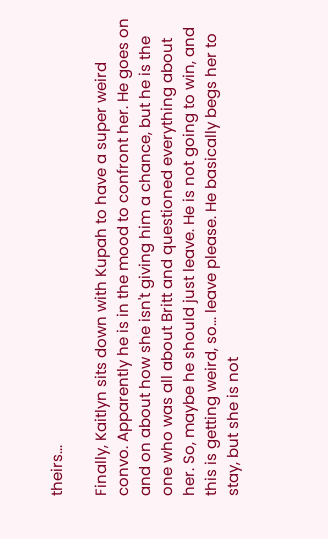theirs...

Finally, Kaitlyn sits down with Kupah to have a super weird convo. Apparently he is in the mood to confront her. He goes on and on about how she isn't giving him a chance, but he is the one who was all about Britt and questioned everything about her. So, maybe he should just leave. He is not going to win, and this is getting weird, so... leave please. He basically begs her to stay, but she is not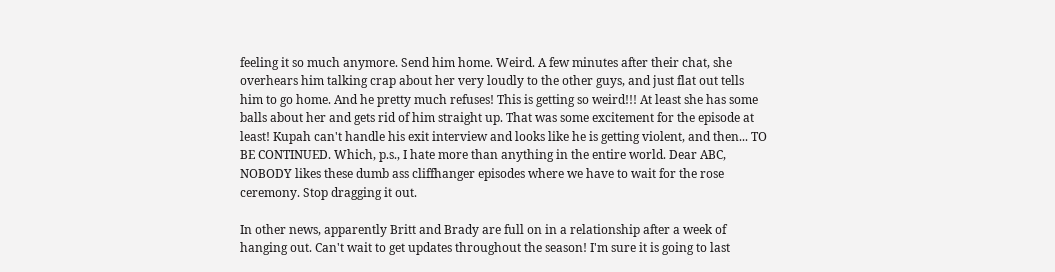feeling it so much anymore. Send him home. Weird. A few minutes after their chat, she overhears him talking crap about her very loudly to the other guys, and just flat out tells him to go home. And he pretty much refuses! This is getting so weird!!! At least she has some balls about her and gets rid of him straight up. That was some excitement for the episode at least! Kupah can't handle his exit interview and looks like he is getting violent, and then... TO BE CONTINUED. Which, p.s., I hate more than anything in the entire world. Dear ABC, NOBODY likes these dumb ass cliffhanger episodes where we have to wait for the rose ceremony. Stop dragging it out.

In other news, apparently Britt and Brady are full on in a relationship after a week of hanging out. Can't wait to get updates throughout the season! I'm sure it is going to last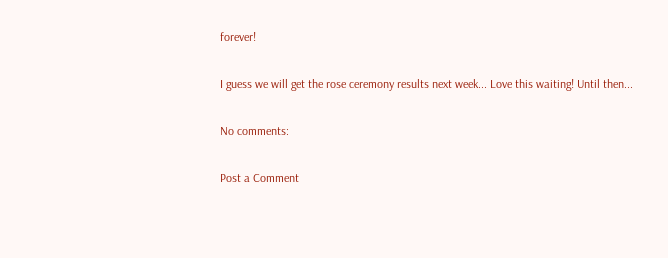forever!

I guess we will get the rose ceremony results next week... Love this waiting! Until then...

No comments:

Post a Comment